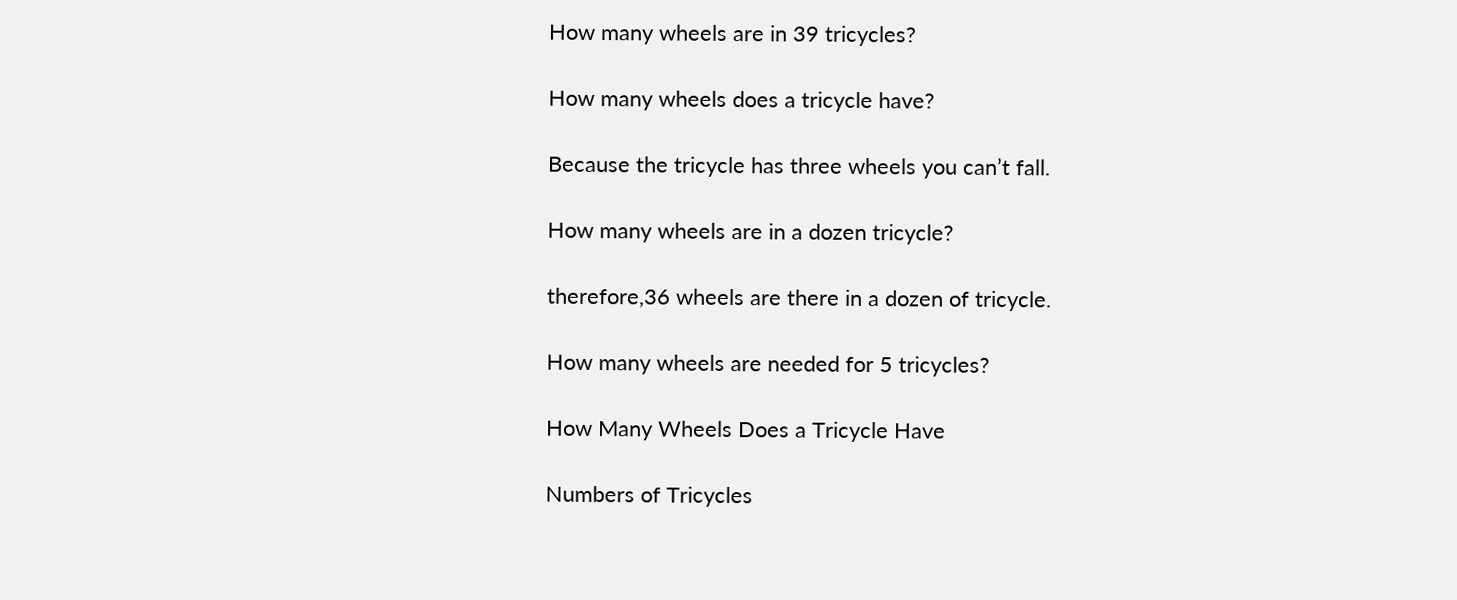How many wheels are in 39 tricycles?

How many wheels does a tricycle have?

Because the tricycle has three wheels you can’t fall.

How many wheels are in a dozen tricycle?

therefore,36 wheels are there in a dozen of tricycle.

How many wheels are needed for 5 tricycles?

How Many Wheels Does a Tricycle Have

Numbers of Tricycles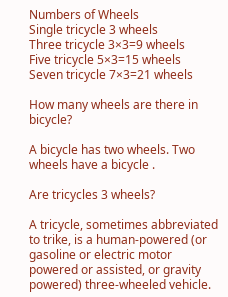Numbers of Wheels
Single tricycle 3 wheels
Three tricycle 3×3=9 wheels
Five tricycle 5×3=15 wheels
Seven tricycle 7×3=21 wheels

How many wheels are there in bicycle?

A bicycle has two wheels. Two wheels have a bicycle .

Are tricycles 3 wheels?

A tricycle, sometimes abbreviated to trike, is a human-powered (or gasoline or electric motor powered or assisted, or gravity powered) three-wheeled vehicle.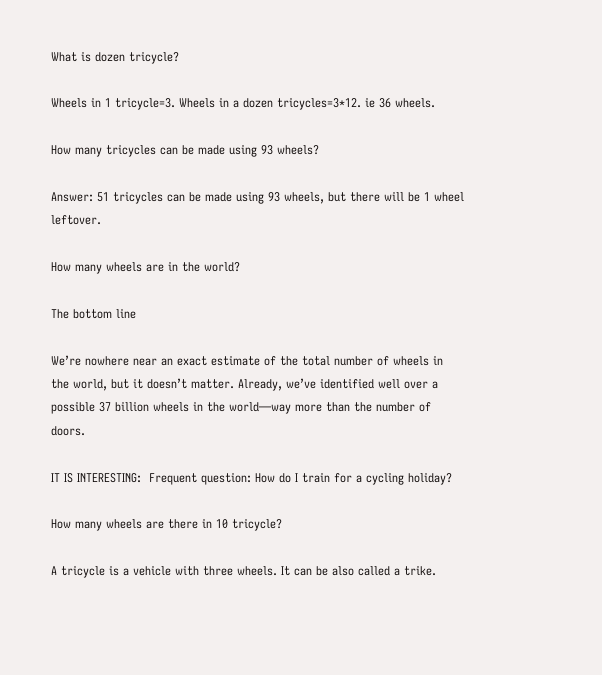What is dozen tricycle?

Wheels in 1 tricycle=3. Wheels in a dozen tricycles=3*12. ie 36 wheels.

How many tricycles can be made using 93 wheels?

Answer: 51 tricycles can be made using 93 wheels, but there will be 1 wheel leftover.

How many wheels are in the world?

The bottom line

We’re nowhere near an exact estimate of the total number of wheels in the world, but it doesn’t matter. Already, we’ve identified well over a possible 37 billion wheels in the world—way more than the number of doors.

IT IS INTERESTING:  Frequent question: How do I train for a cycling holiday?

How many wheels are there in 10 tricycle?

A tricycle is a vehicle with three wheels. It can be also called a trike.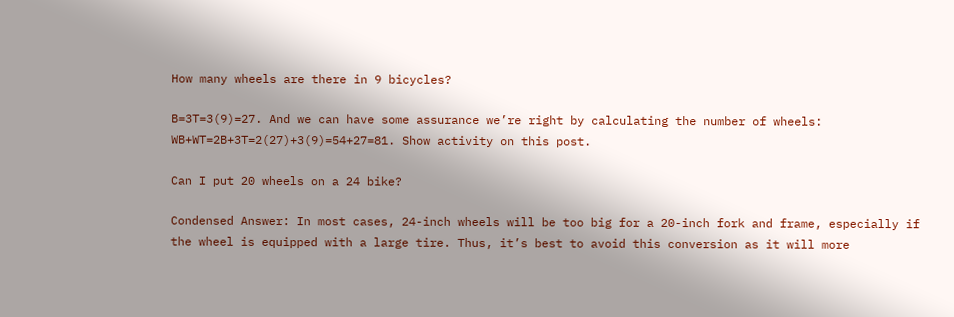How many wheels are there in 9 bicycles?

B=3T=3(9)=27. And we can have some assurance we’re right by calculating the number of wheels: WB+WT=2B+3T=2(27)+3(9)=54+27=81. Show activity on this post.

Can I put 20 wheels on a 24 bike?

Condensed Answer: In most cases, 24-inch wheels will be too big for a 20-inch fork and frame, especially if the wheel is equipped with a large tire. Thus, it’s best to avoid this conversion as it will more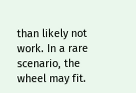than likely not work. In a rare scenario, the wheel may fit.